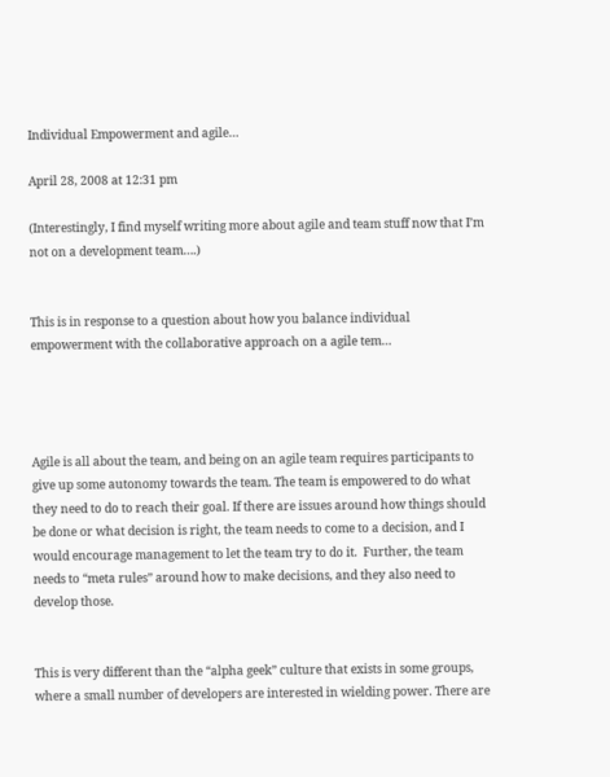Individual Empowerment and agile…

April 28, 2008 at 12:31 pm

(Interestingly, I find myself writing more about agile and team stuff now that I’m not on a development team….)


This is in response to a question about how you balance individual empowerment with the collaborative approach on a agile tem…




Agile is all about the team, and being on an agile team requires participants to give up some autonomy towards the team. The team is empowered to do what they need to do to reach their goal. If there are issues around how things should be done or what decision is right, the team needs to come to a decision, and I would encourage management to let the team try to do it.  Further, the team needs to “meta rules” around how to make decisions, and they also need to develop those.


This is very different than the “alpha geek” culture that exists in some groups, where a small number of developers are interested in wielding power. There are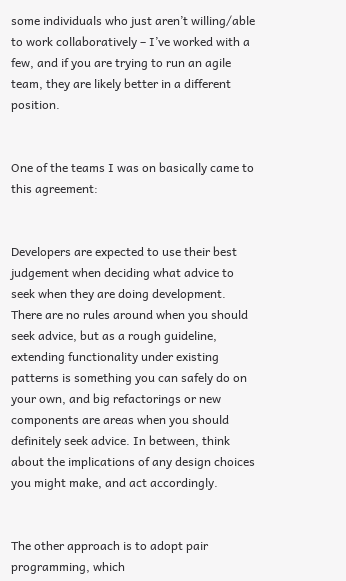some individuals who just aren’t willing/able to work collaboratively – I’ve worked with a few, and if you are trying to run an agile team, they are likely better in a different position.


One of the teams I was on basically came to this agreement:


Developers are expected to use their best judgement when deciding what advice to seek when they are doing development.   There are no rules around when you should seek advice, but as a rough guideline, extending functionality under existing patterns is something you can safely do on your own, and big refactorings or new components are areas when you should definitely seek advice. In between, think about the implications of any design choices you might make, and act accordingly.


The other approach is to adopt pair programming, which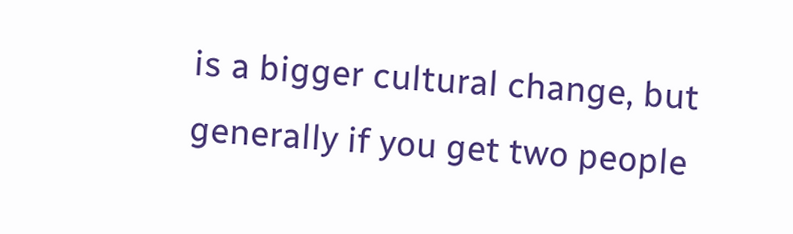is a bigger cultural change, but generally if you get two people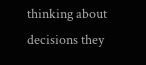thinking about decisions they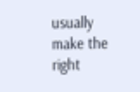usually make the right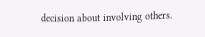decision about involving others.